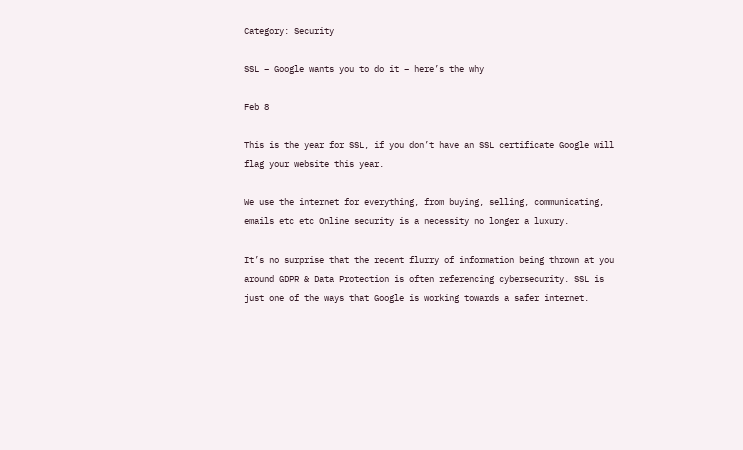Category: Security

SSL – Google wants you to do it – here’s the why

Feb 8

This is the year for SSL, if you don’t have an SSL certificate Google will flag your website this year.

We use the internet for everything, from buying, selling, communicating, emails etc etc Online security is a necessity no longer a luxury.

It’s no surprise that the recent flurry of information being thrown at you around GDPR & Data Protection is often referencing cybersecurity. SSL is just one of the ways that Google is working towards a safer internet.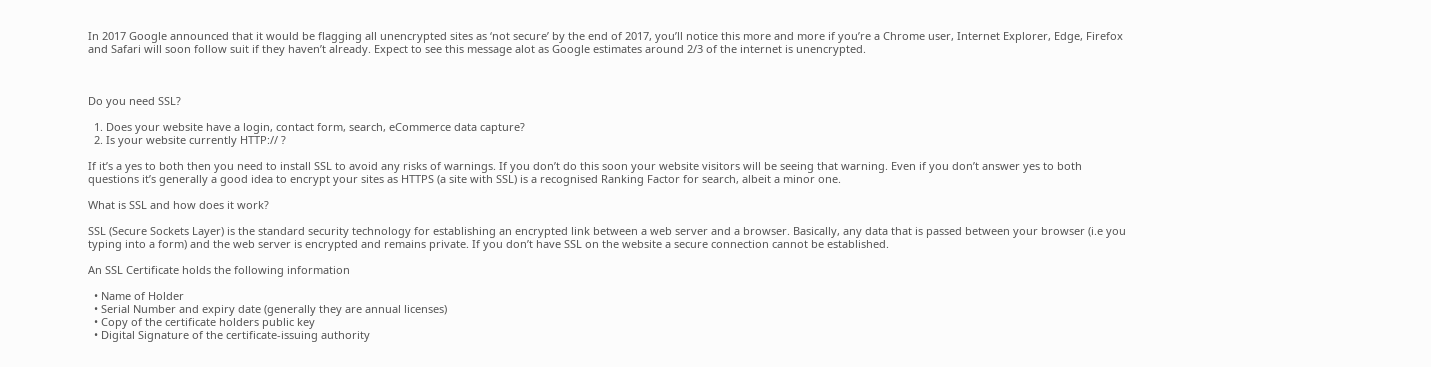In 2017 Google announced that it would be flagging all unencrypted sites as ‘not secure’ by the end of 2017, you’ll notice this more and more if you’re a Chrome user, Internet Explorer, Edge, Firefox and Safari will soon follow suit if they haven’t already. Expect to see this message alot as Google estimates around 2/3 of the internet is unencrypted.



Do you need SSL?

  1. Does your website have a login, contact form, search, eCommerce data capture?
  2. Is your website currently HTTP:// ?

If it’s a yes to both then you need to install SSL to avoid any risks of warnings. If you don’t do this soon your website visitors will be seeing that warning. Even if you don’t answer yes to both questions it’s generally a good idea to encrypt your sites as HTTPS (a site with SSL) is a recognised Ranking Factor for search, albeit a minor one.

What is SSL and how does it work?

SSL (Secure Sockets Layer) is the standard security technology for establishing an encrypted link between a web server and a browser. Basically, any data that is passed between your browser (i.e you typing into a form) and the web server is encrypted and remains private. If you don’t have SSL on the website a secure connection cannot be established.

An SSL Certificate holds the following information

  • Name of Holder
  • Serial Number and expiry date (generally they are annual licenses)
  • Copy of the certificate holders public key
  • Digital Signature of the certificate-issuing authority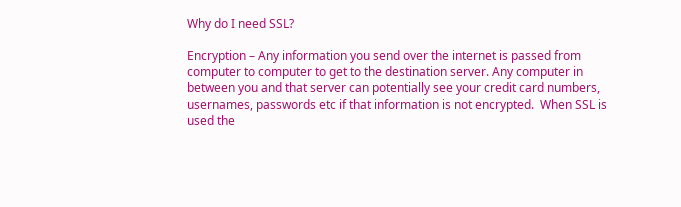Why do I need SSL?

Encryption – Any information you send over the internet is passed from computer to computer to get to the destination server. Any computer in between you and that server can potentially see your credit card numbers, usernames, passwords etc if that information is not encrypted.  When SSL is used the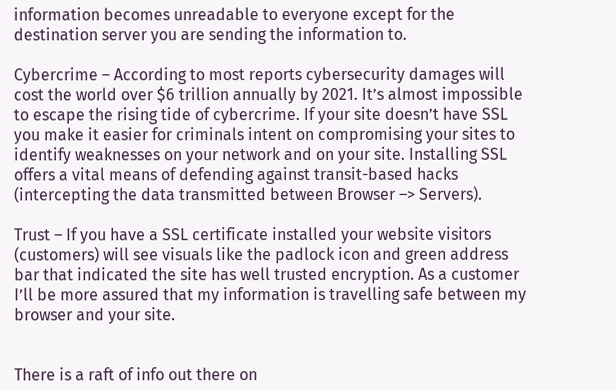information becomes unreadable to everyone except for the destination server you are sending the information to.

Cybercrime – According to most reports cybersecurity damages will cost the world over $6 trillion annually by 2021. It’s almost impossible to escape the rising tide of cybercrime. If your site doesn’t have SSL you make it easier for criminals intent on compromising your sites to identify weaknesses on your network and on your site. Installing SSL offers a vital means of defending against transit-based hacks (intercepting the data transmitted between Browser –> Servers).

Trust – If you have a SSL certificate installed your website visitors (customers) will see visuals like the padlock icon and green address bar that indicated the site has well trusted encryption. As a customer I’ll be more assured that my information is travelling safe between my browser and your site.


There is a raft of info out there on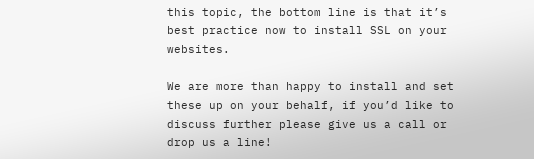this topic, the bottom line is that it’s best practice now to install SSL on your websites.

We are more than happy to install and set these up on your behalf, if you’d like to discuss further please give us a call or drop us a line!